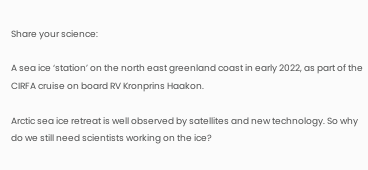Share your science:

A sea ice ‘station’ on the north east greenland coast in early 2022, as part of the CIRFA cruise on board RV Kronprins Haakon.

Arctic sea ice retreat is well observed by satellites and new technology. So why do we still need scientists working on the ice?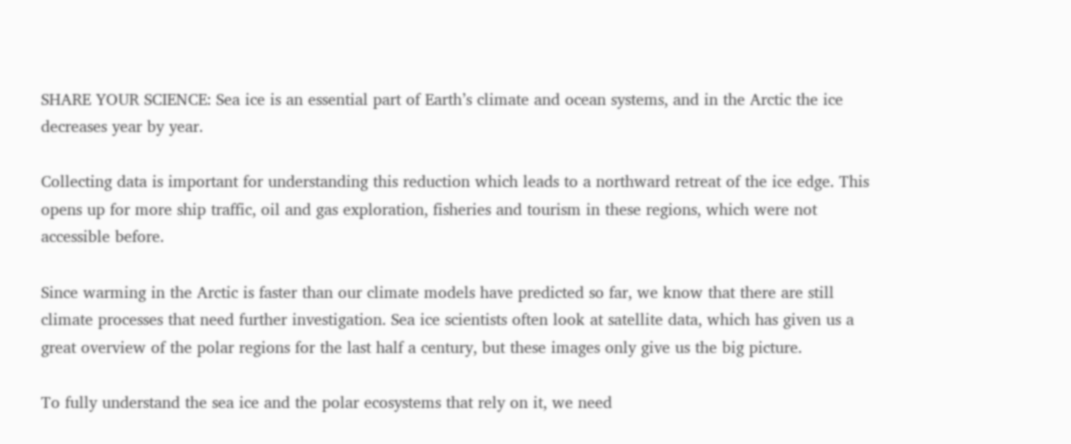SHARE YOUR SCIENCE: Sea ice is an essential part of Earth’s climate and ocean systems, and in the Arctic the ice decreases year by year.

Collecting data is important for understanding this reduction which leads to a northward retreat of the ice edge. This opens up for more ship traffic, oil and gas exploration, fisheries and tourism in these regions, which were not accessible before.

Since warming in the Arctic is faster than our climate models have predicted so far, we know that there are still climate processes that need further investigation. Sea ice scientists often look at satellite data, which has given us a great overview of the polar regions for the last half a century, but these images only give us the big picture.

To fully understand the sea ice and the polar ecosystems that rely on it, we need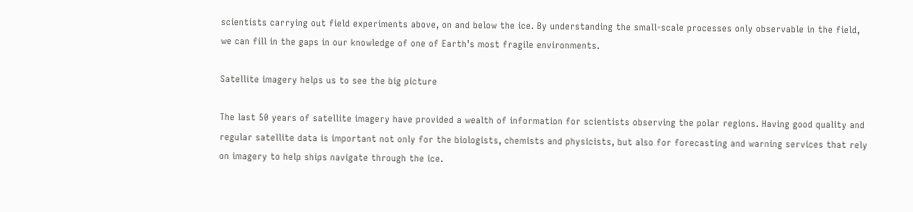scientists carrying out field experiments above, on and below the ice. By understanding the small-scale processes only observable in the field, we can fill in the gaps in our knowledge of one of Earth’s most fragile environments.

Satellite imagery helps us to see the big picture

The last 50 years of satellite imagery have provided a wealth of information for scientists observing the polar regions. Having good quality and regular satellite data is important not only for the biologists, chemists and physicists, but also for forecasting and warning services that rely on imagery to help ships navigate through the ice.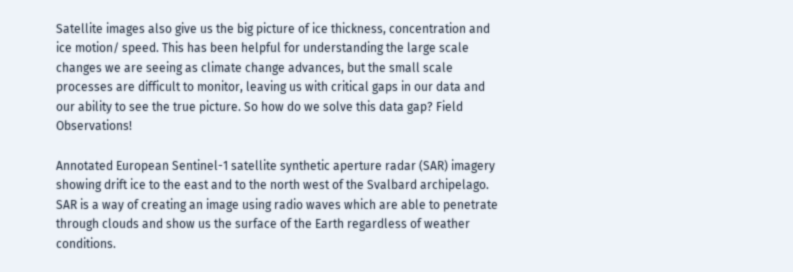Satellite images also give us the big picture of ice thickness, concentration and ice motion/ speed. This has been helpful for understanding the large scale changes we are seeing as climate change advances, but the small scale processes are difficult to monitor, leaving us with critical gaps in our data and our ability to see the true picture. So how do we solve this data gap? Field Observations!

Annotated European Sentinel-1 satellite synthetic aperture radar (SAR) imagery showing drift ice to the east and to the north west of the Svalbard archipelago. SAR is a way of creating an image using radio waves which are able to penetrate through clouds and show us the surface of the Earth regardless of weather conditions.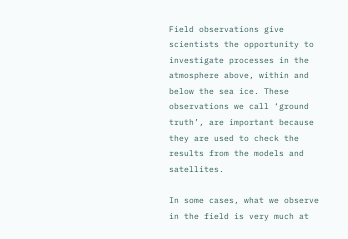Field observations give scientists the opportunity to investigate processes in the atmosphere above, within and below the sea ice. These observations we call ‘ground truth’, are important because they are used to check the results from the models and satellites.

In some cases, what we observe in the field is very much at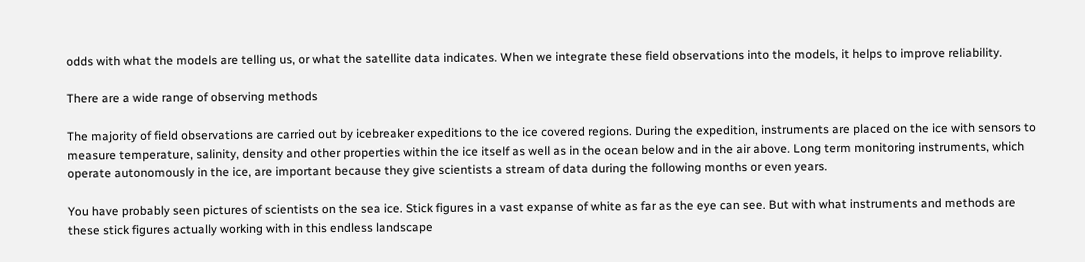odds with what the models are telling us, or what the satellite data indicates. When we integrate these field observations into the models, it helps to improve reliability.

There are a wide range of observing methods

The majority of field observations are carried out by icebreaker expeditions to the ice covered regions. During the expedition, instruments are placed on the ice with sensors to measure temperature, salinity, density and other properties within the ice itself as well as in the ocean below and in the air above. Long term monitoring instruments, which operate autonomously in the ice, are important because they give scientists a stream of data during the following months or even years.

You have probably seen pictures of scientists on the sea ice. Stick figures in a vast expanse of white as far as the eye can see. But with what instruments and methods are these stick figures actually working with in this endless landscape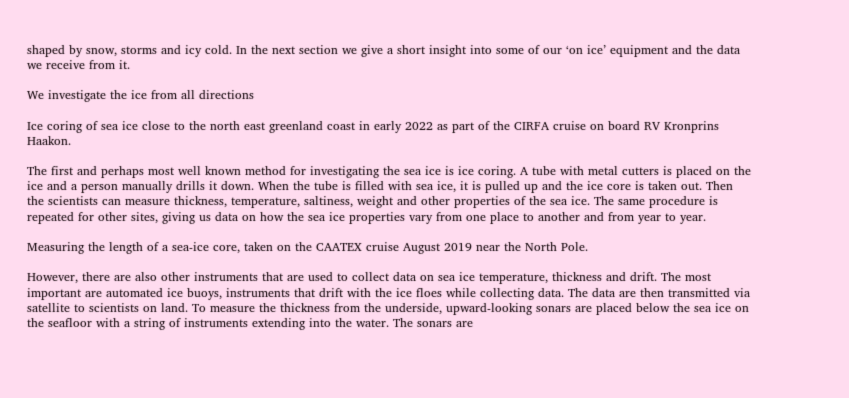shaped by snow, storms and icy cold. In the next section we give a short insight into some of our ‘on ice’ equipment and the data we receive from it.

We investigate the ice from all directions

Ice coring of sea ice close to the north east greenland coast in early 2022 as part of the CIRFA cruise on board RV Kronprins Haakon.

The first and perhaps most well known method for investigating the sea ice is ice coring. A tube with metal cutters is placed on the ice and a person manually drills it down. When the tube is filled with sea ice, it is pulled up and the ice core is taken out. Then the scientists can measure thickness, temperature, saltiness, weight and other properties of the sea ice. The same procedure is repeated for other sites, giving us data on how the sea ice properties vary from one place to another and from year to year.

Measuring the length of a sea-ice core, taken on the CAATEX cruise August 2019 near the North Pole.

However, there are also other instruments that are used to collect data on sea ice temperature, thickness and drift. The most important are automated ice buoys, instruments that drift with the ice floes while collecting data. The data are then transmitted via satellite to scientists on land. To measure the thickness from the underside, upward-looking sonars are placed below the sea ice on the seafloor with a string of instruments extending into the water. The sonars are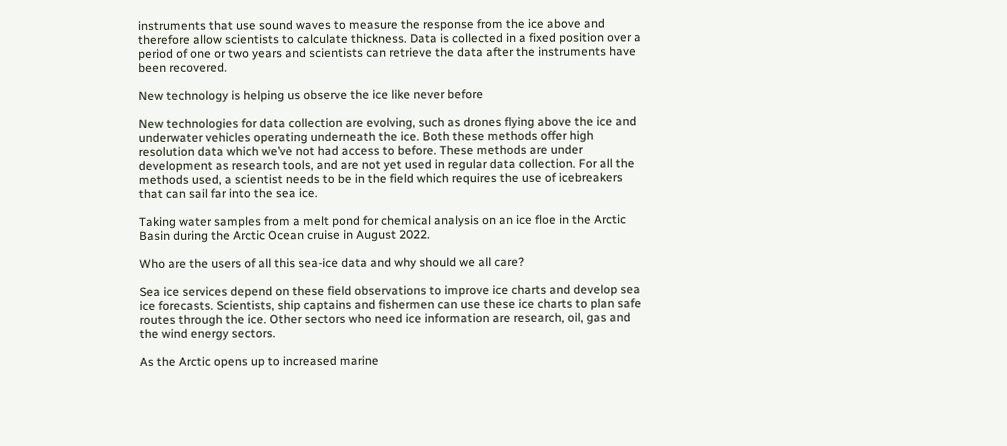instruments that use sound waves to measure the response from the ice above and therefore allow scientists to calculate thickness. Data is collected in a fixed position over a period of one or two years and scientists can retrieve the data after the instruments have been recovered.

New technology is helping us observe the ice like never before

New technologies for data collection are evolving, such as drones flying above the ice and underwater vehicles operating underneath the ice. Both these methods offer high resolution data which we’ve not had access to before. These methods are under development as research tools, and are not yet used in regular data collection. For all the methods used, a scientist needs to be in the field which requires the use of icebreakers that can sail far into the sea ice.

Taking water samples from a melt pond for chemical analysis on an ice floe in the Arctic Basin during the Arctic Ocean cruise in August 2022.

Who are the users of all this sea-ice data and why should we all care?

Sea ice services depend on these field observations to improve ice charts and develop sea ice forecasts. Scientists, ship captains and fishermen can use these ice charts to plan safe routes through the ice. Other sectors who need ice information are research, oil, gas and the wind energy sectors.

As the Arctic opens up to increased marine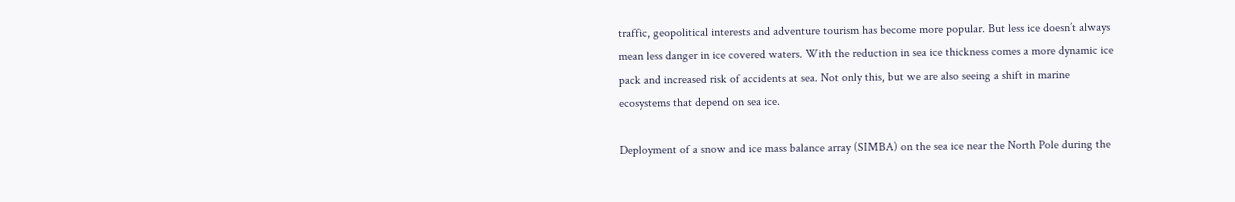traffic, geopolitical interests and adventure tourism has become more popular. But less ice doesn’t always mean less danger in ice covered waters. With the reduction in sea ice thickness comes a more dynamic ice pack and increased risk of accidents at sea. Not only this, but we are also seeing a shift in marine ecosystems that depend on sea ice.

Deployment of a snow and ice mass balance array (SIMBA) on the sea ice near the North Pole during the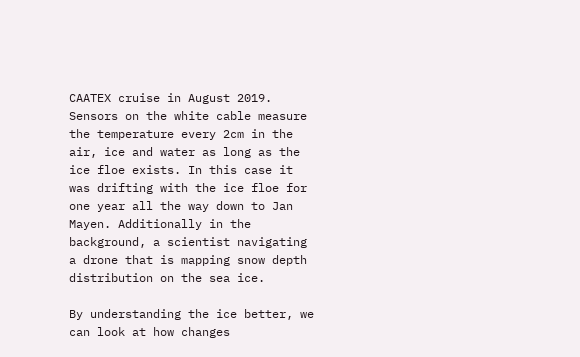CAATEX cruise in August 2019. Sensors on the white cable measure the temperature every 2cm in the air, ice and water as long as the ice floe exists. In this case it was drifting with the ice floe for one year all the way down to Jan Mayen. Additionally in the background, a scientist navigating a drone that is mapping snow depth distribution on the sea ice.

By understanding the ice better, we can look at how changes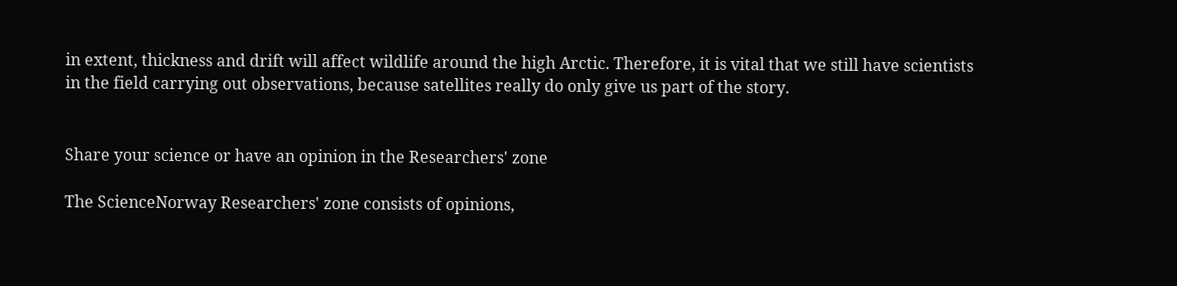in extent, thickness and drift will affect wildlife around the high Arctic. Therefore, it is vital that we still have scientists in the field carrying out observations, because satellites really do only give us part of the story.


Share your science or have an opinion in the Researchers' zone

The ScienceNorway Researchers' zone consists of opinions,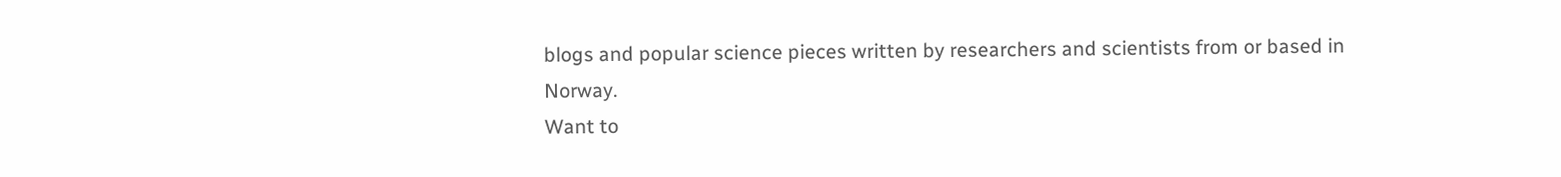blogs and popular science pieces written by researchers and scientists from or based in Norway.
Want to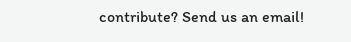contribute? Send us an email!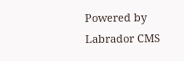Powered by Labrador CMS